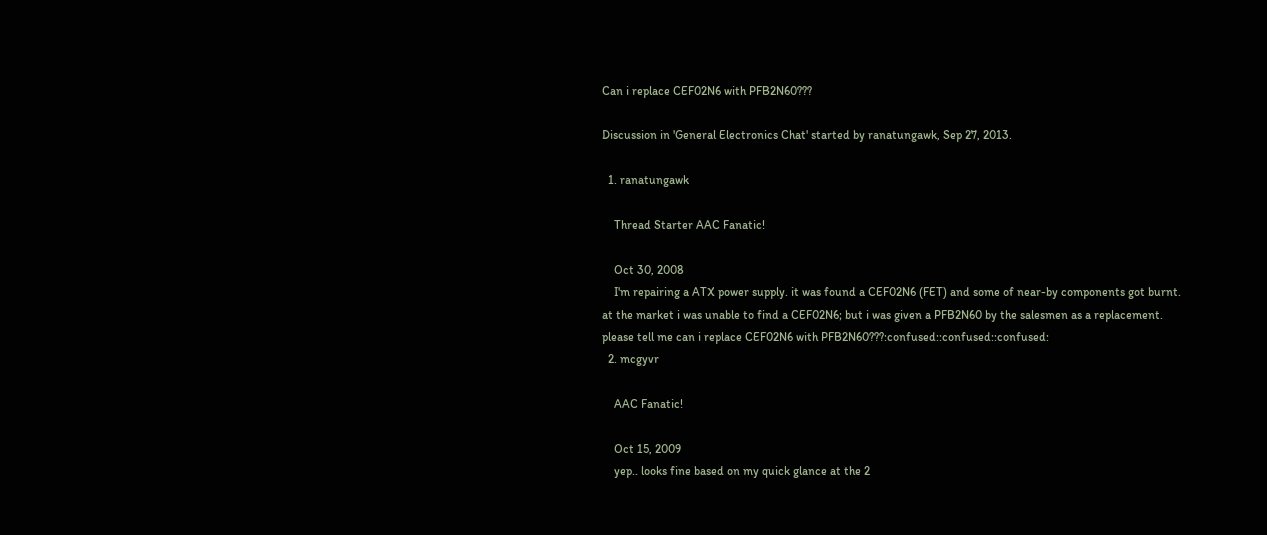Can i replace CEF02N6 with PFB2N60???

Discussion in 'General Electronics Chat' started by ranatungawk, Sep 27, 2013.

  1. ranatungawk

    Thread Starter AAC Fanatic!

    Oct 30, 2008
    I'm repairing a ATX power supply. it was found a CEF02N6 (FET) and some of near-by components got burnt. at the market i was unable to find a CEF02N6; but i was given a PFB2N60 by the salesmen as a replacement. please tell me can i replace CEF02N6 with PFB2N60???:confused::confused::confused:
  2. mcgyvr

    AAC Fanatic!

    Oct 15, 2009
    yep.. looks fine based on my quick glance at the 2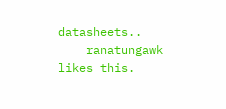datasheets..
    ranatungawk likes this.